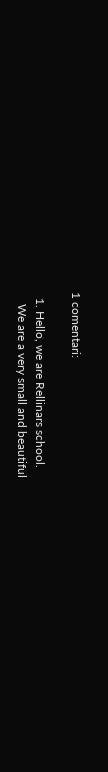1 comentari:

  1. Hello, we are Rellinars school.
    We are a very small and beautiful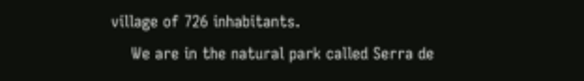village of 726 inhabitants.
    We are in the natural park called Serra de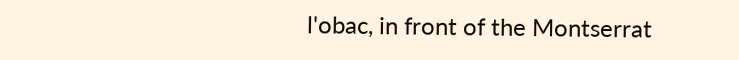l'obac, in front of the Montserrat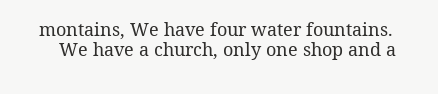montains, We have four water fountains.
    We have a church, only one shop and a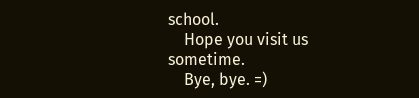school.
    Hope you visit us sometime.
    Bye, bye. =)